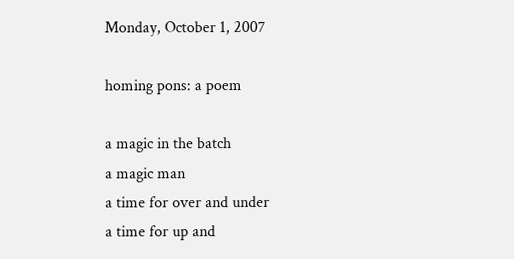Monday, October 1, 2007

homing pons: a poem

a magic in the batch
a magic man
a time for over and under
a time for up and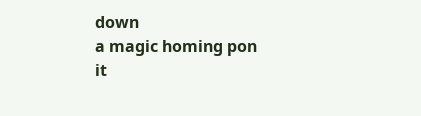down
a magic homing pon
it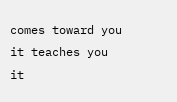comes toward you
it teaches you
it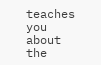teaches you about the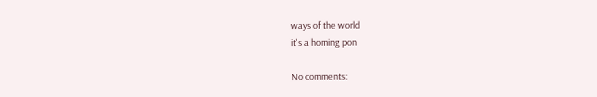ways of the world
it's a homing pon

No comments: